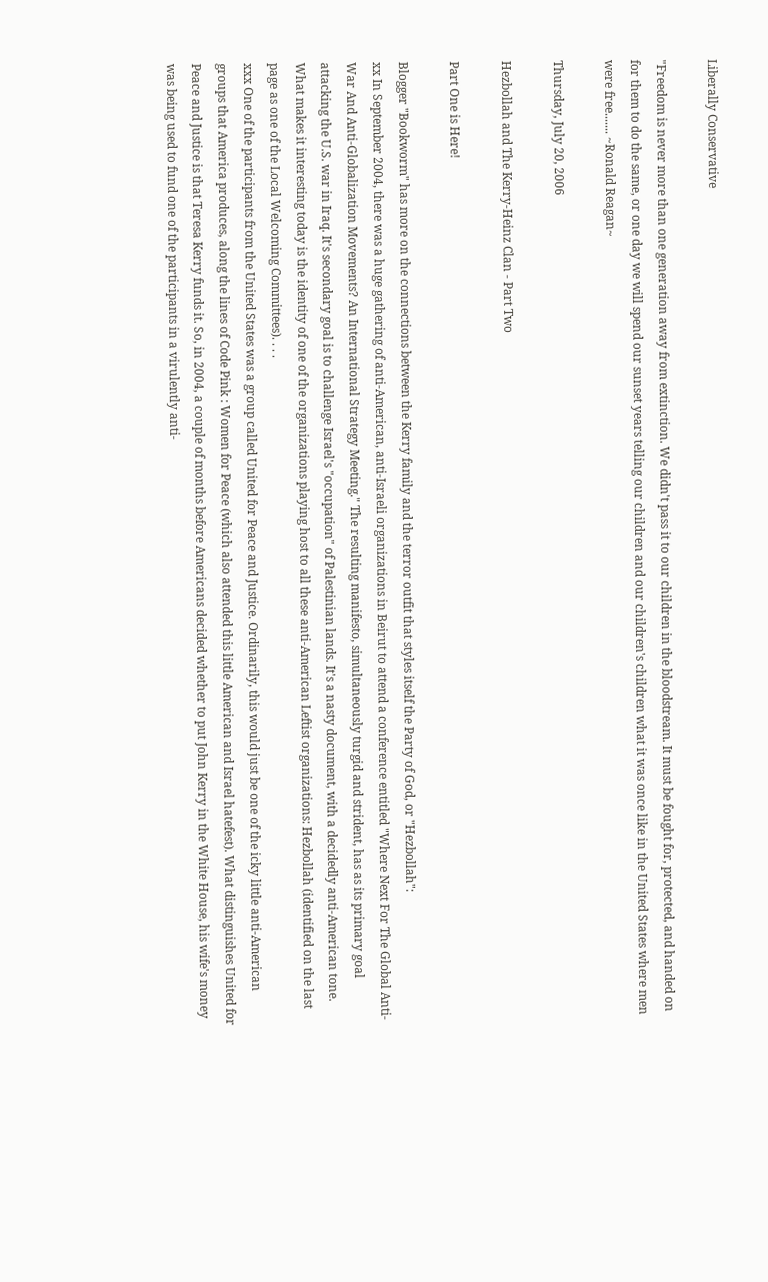Liberally Conservative

"Freedom is never more than one generation away from extinction. We didn't pass it to our children in the bloodstream. It must be fought for, protected, and handed on for them to do the same, or one day we will spend our sunset years telling our children and our children's children what it was once like in the United States where men were free....... ~Ronald Reagan~

Thursday, July 20, 2006

Hezbollah and The Kerry-Heinz Clan - Part Two

Part One is Here!

Blogger "Bookworm" has more on the connections between the Kerry family and the terror outfit that styles itself the Party of God, or "Hezbollah":
xx In September 2004, there was a huge gathering of anti-American, anti-Israeli organizations in Beirut to attend a conference entitled "Where Next For The Global Anti-War And Anti-Globalization Movements? An International Strategy Meeting." The resulting manifesto, simultaneously turgid and strident, has as its primary goal attacking the U.S. war in Iraq. It's secondary goal is to challenge Israel's "occupation" of Palestinian lands. It's a nasty document, with a decidedly anti-American tone. What makes it interesting today is the identity of one of the organizations playing host to all these anti-American Leftist organizations: Hezbollah (identified on the last page as one of the Local Welcoming Committees). . . .
xxx One of the participants from the United States was a group called United for Peace and Justice. Ordinarily, this would just be one of the icky little anti-American groups that America produces, along the lines of Code Pink : Women for Peace (which also attended this little American and Israel hatefest). What distinguishes United for Peace and Justice is that Teresa Kerry funds it. So, in 2004, a couple of months before Americans decided whether to put John Kerry in the White House, his wife's money was being used to fund one of the participants in a virulently anti-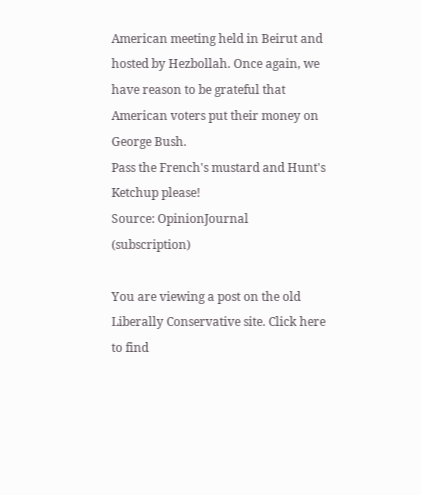American meeting held in Beirut and hosted by Hezbollah. Once again, we have reason to be grateful that American voters put their money on George Bush.
Pass the French's mustard and Hunt's Ketchup please!
Source: OpinionJournal (subscription)

You are viewing a post on the old Liberally Conservative site. Click here to find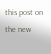this post on the new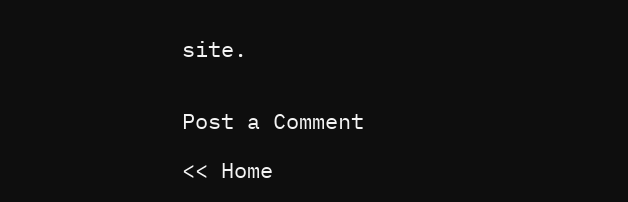site.


Post a Comment

<< Home